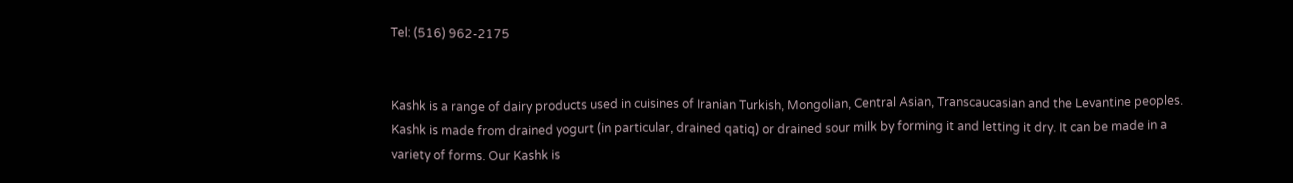Tel: (516) 962-2175


Kashk is a range of dairy products used in cuisines of Iranian Turkish, Mongolian, Central Asian, Transcaucasian and the Levantine peoples. Kashk is made from drained yogurt (in particular, drained qatiq) or drained sour milk by forming it and letting it dry. It can be made in a variety of forms. Our Kashk is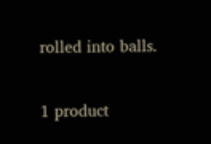rolled into balls.

1 product